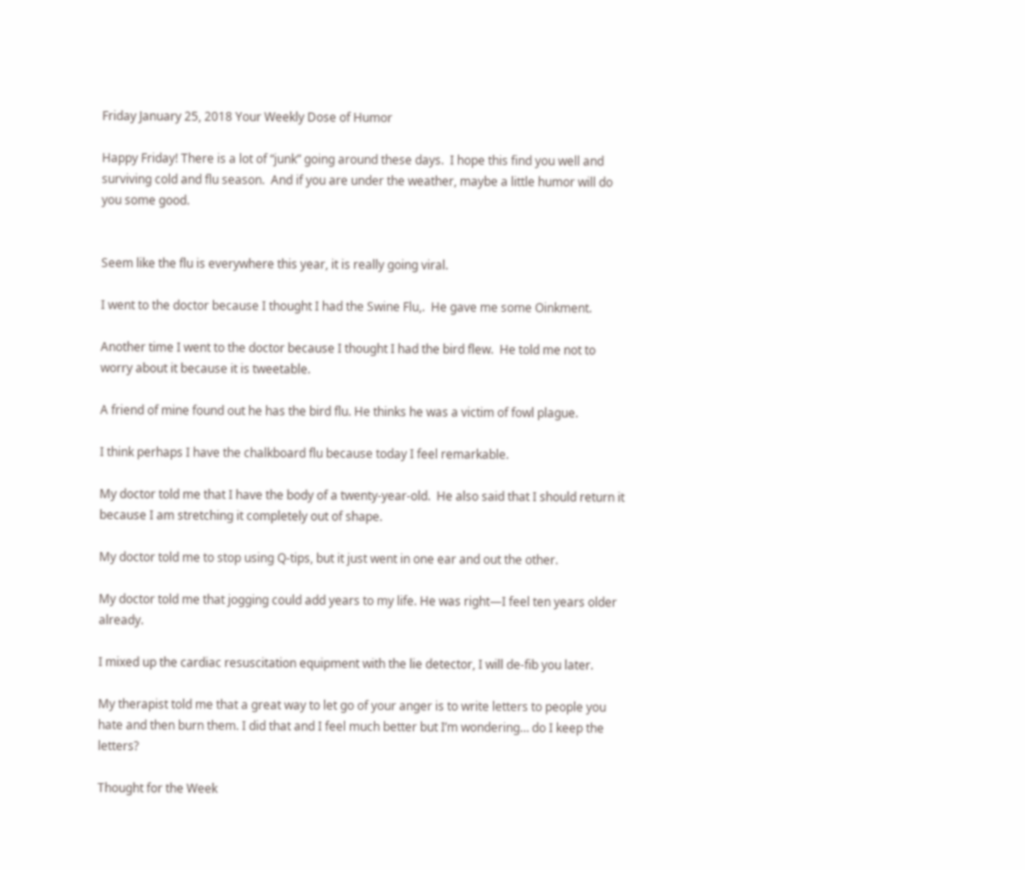Friday January 25, 2018 Your Weekly Dose of Humor

Happy Friday! There is a lot of “junk” going around these days.  I hope this find you well and surviving cold and flu season.  And if you are under the weather, maybe a little humor will do you some good.


Seem like the flu is everywhere this year, it is really going viral.

I went to the doctor because I thought I had the Swine Flu,.  He gave me some Oinkment.

Another time I went to the doctor because I thought I had the bird flew.  He told me not to worry about it because it is tweetable.

A friend of mine found out he has the bird flu. He thinks he was a victim of fowl plague.

I think perhaps I have the chalkboard flu because today I feel remarkable.

My doctor told me that I have the body of a twenty-year-old.  He also said that I should return it because I am stretching it completely out of shape.

My doctor told me to stop using Q-tips, but it just went in one ear and out the other.

My doctor told me that jogging could add years to my life. He was right—I feel ten years older already.

I mixed up the cardiac resuscitation equipment with the lie detector, I will de-fib you later.

My therapist told me that a great way to let go of your anger is to write letters to people you hate and then burn them. I did that and I feel much better but I’m wondering… do I keep the letters?

Thought for the Week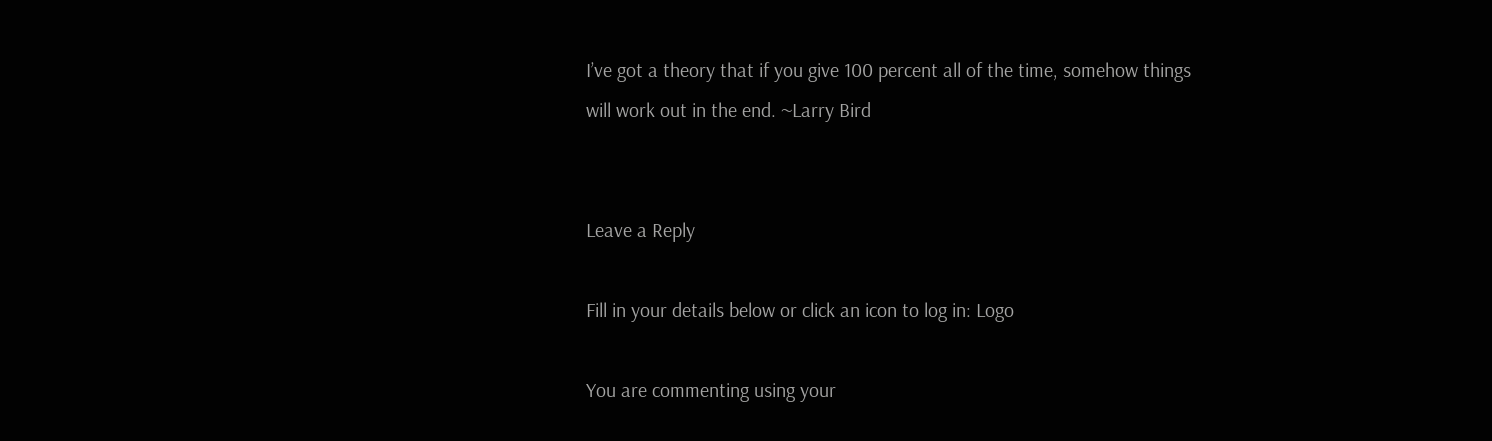I’ve got a theory that if you give 100 percent all of the time, somehow things will work out in the end. ~Larry Bird


Leave a Reply

Fill in your details below or click an icon to log in: Logo

You are commenting using your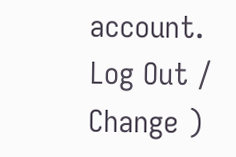account. Log Out /  Change )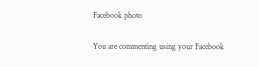Facebook photo

You are commenting using your Facebook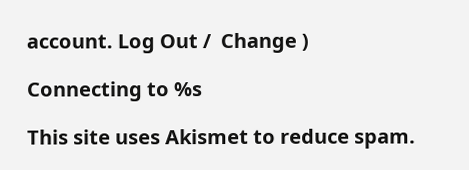account. Log Out /  Change )

Connecting to %s

This site uses Akismet to reduce spam.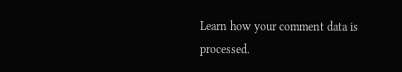Learn how your comment data is processed.